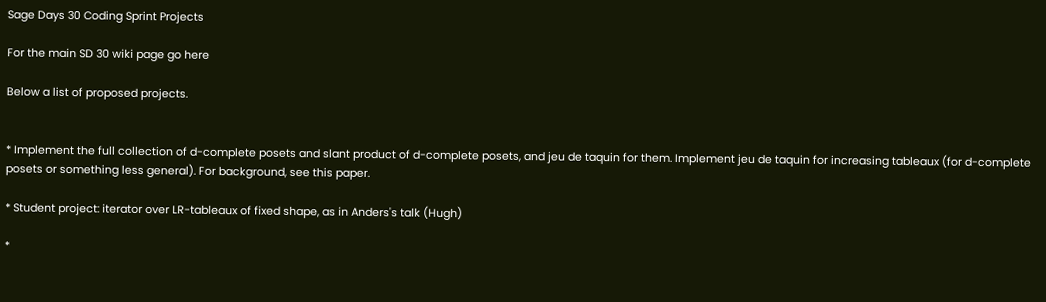Sage Days 30 Coding Sprint Projects

For the main SD 30 wiki page go here

Below a list of proposed projects.


* Implement the full collection of d-complete posets and slant product of d-complete posets, and jeu de taquin for them. Implement jeu de taquin for increasing tableaux (for d-complete posets or something less general). For background, see this paper.

* Student project: iterator over LR-tableaux of fixed shape, as in Anders's talk (Hugh)

*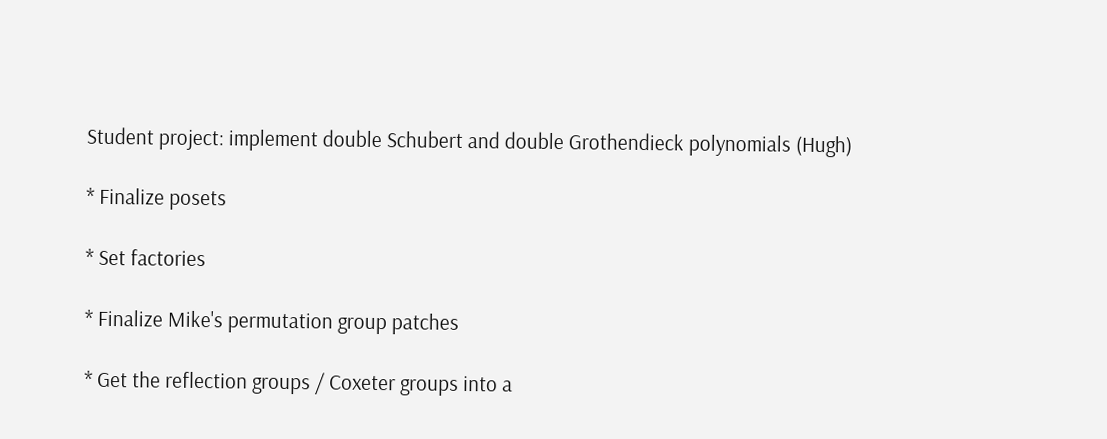Student project: implement double Schubert and double Grothendieck polynomials (Hugh)

* Finalize posets

* Set factories

* Finalize Mike's permutation group patches

* Get the reflection groups / Coxeter groups into a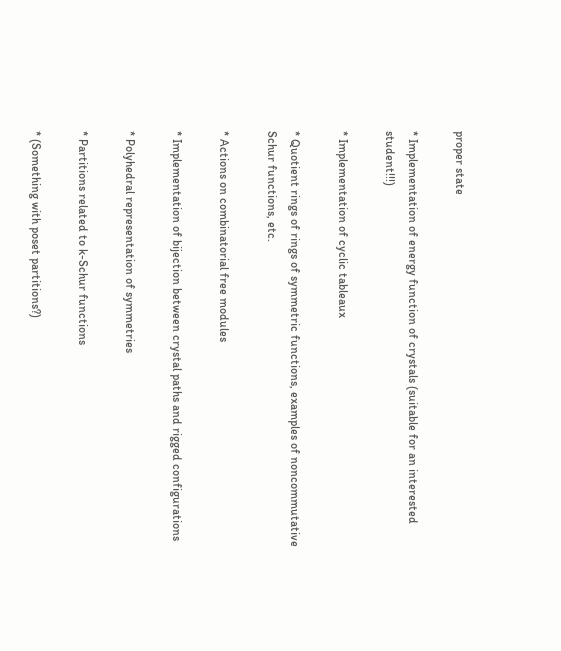proper state

* Implementation of energy function of crystals (suitable for an interested student!!!)

* Implementation of cyclic tableaux

* Quotient rings of rings of symmetric functions, examples of noncommutative Schur functions, etc.

* Actions on combinatorial free modules

* Implementation of bijection between crystal paths and rigged configurations

* Polyhedral representation of symmetries

* Partitions related to k-Schur functions

* (Something with poset partitions?)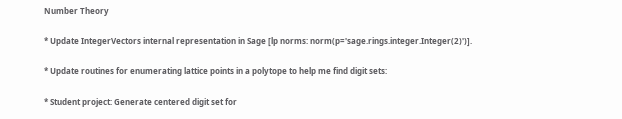Number Theory

* Update IntegerVectors internal representation in Sage [lp norms: norm(p='sage.rings.integer.Integer(2)')].

* Update routines for enumerating lattice points in a polytope to help me find digit sets:

* Student project: Generate centered digit set for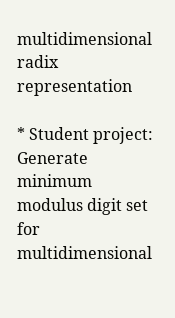multidimensional radix representation

* Student project: Generate minimum modulus digit set for multidimensional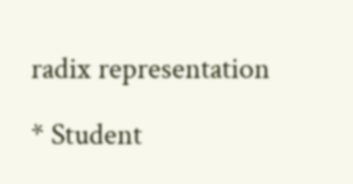radix representation

* Student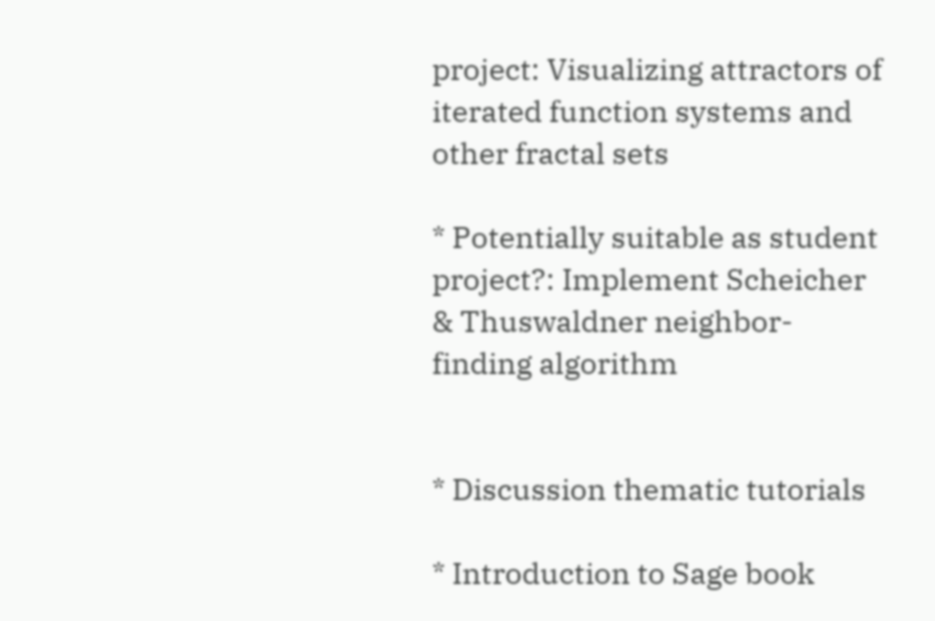project: Visualizing attractors of iterated function systems and other fractal sets

* Potentially suitable as student project?: Implement Scheicher & Thuswaldner neighbor-finding algorithm


* Discussion thematic tutorials

* Introduction to Sage book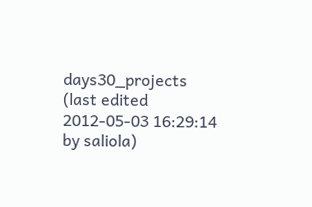days30_projects (last edited 2012-05-03 16:29:14 by saliola)